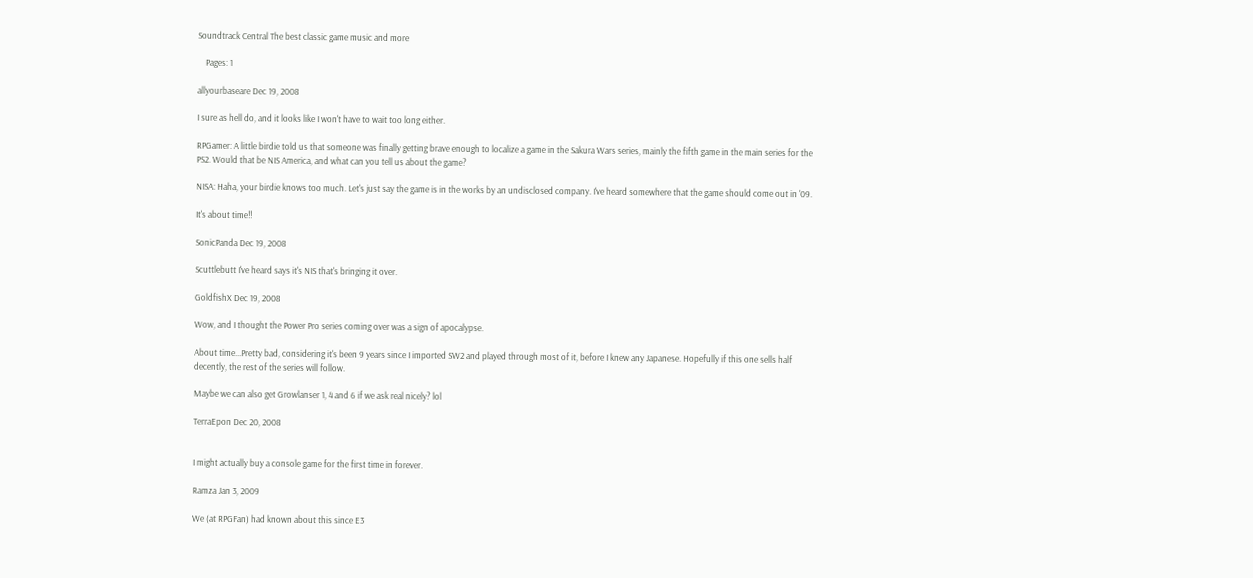Soundtrack Central The best classic game music and more

    Pages: 1

allyourbaseare Dec 19, 2008

I sure as hell do, and it looks like I won't have to wait too long either.

RPGamer: A little birdie told us that someone was finally getting brave enough to localize a game in the Sakura Wars series, mainly the fifth game in the main series for the PS2. Would that be NIS America, and what can you tell us about the game?

NISA: Haha, your birdie knows too much. Let's just say the game is in the works by an undisclosed company. I've heard somewhere that the game should come out in '09.

It's about time!!

SonicPanda Dec 19, 2008

Scuttlebutt I've heard says it's NIS that's bringing it over.

GoldfishX Dec 19, 2008

Wow, and I thought the Power Pro series coming over was a sign of apocalypse.

About time...Pretty bad, considering it's been 9 years since I imported SW2 and played through most of it, before I knew any Japanese. Hopefully if this one sells half decently, the rest of the series will follow.

Maybe we can also get Growlanser 1, 4 and 6 if we ask real nicely? lol

TerraEpon Dec 20, 2008


I might actually buy a console game for the first time in forever.

Ramza Jan 3, 2009

We (at RPGFan) had known about this since E3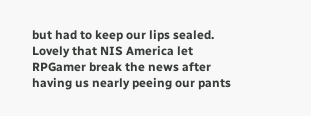but had to keep our lips sealed. Lovely that NIS America let RPGamer break the news after having us nearly peeing our pants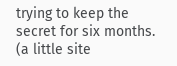trying to keep the secret for six months. (a little site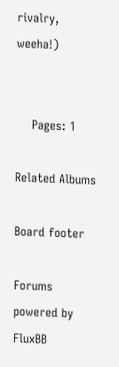rivalry, weeha!)


    Pages: 1

Related Albums

Board footer

Forums powered by FluxBB